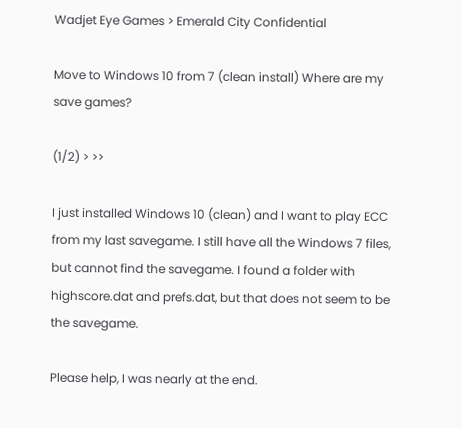Wadjet Eye Games > Emerald City Confidential

Move to Windows 10 from 7 (clean install) Where are my save games?

(1/2) > >>

I just installed Windows 10 (clean) and I want to play ECC from my last savegame. I still have all the Windows 7 files, but cannot find the savegame. I found a folder with highscore.dat and prefs.dat, but that does not seem to be the savegame.

Please help, I was nearly at the end.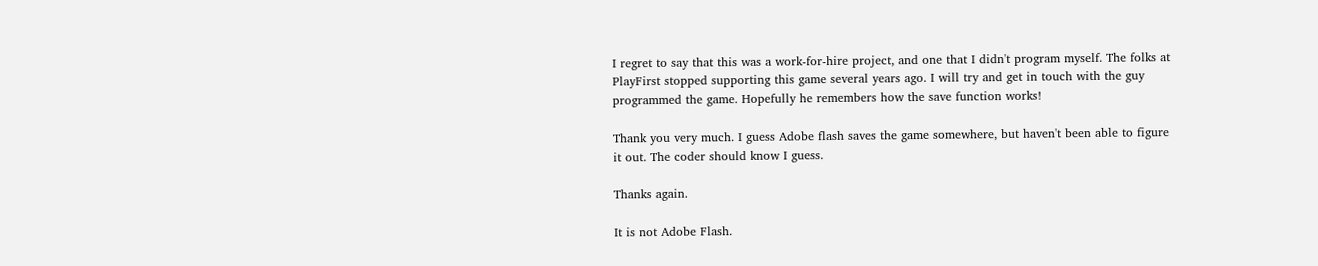I regret to say that this was a work-for-hire project, and one that I didn't program myself. The folks at PlayFirst stopped supporting this game several years ago. I will try and get in touch with the guy programmed the game. Hopefully he remembers how the save function works!

Thank you very much. I guess Adobe flash saves the game somewhere, but haven't been able to figure it out. The coder should know I guess.

Thanks again.

It is not Adobe Flash.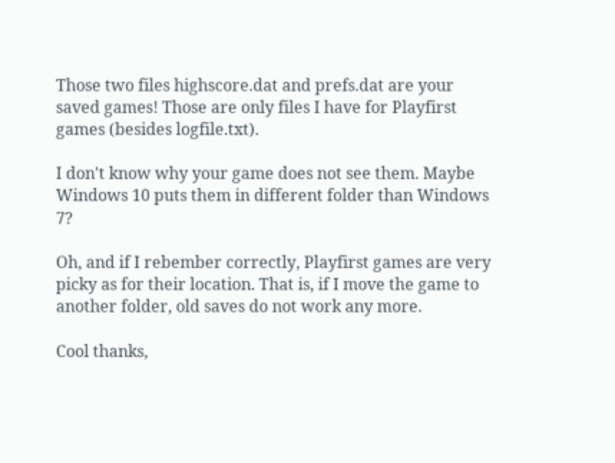Those two files highscore.dat and prefs.dat are your saved games! Those are only files I have for Playfirst games (besides logfile.txt).

I don't know why your game does not see them. Maybe Windows 10 puts them in different folder than Windows 7?

Oh, and if I rebember correctly, Playfirst games are very picky as for their location. That is, if I move the game to another folder, old saves do not work any more.

Cool thanks,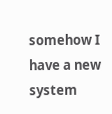somehow I have a new system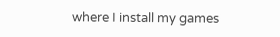where I install my games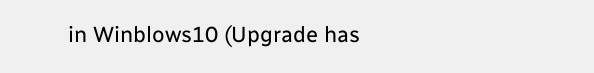in Winblows10 (Upgrade has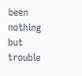been nothing but trouble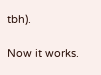tbh).

Now it works.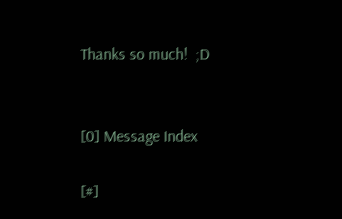Thanks so much!  ;D


[0] Message Index

[#]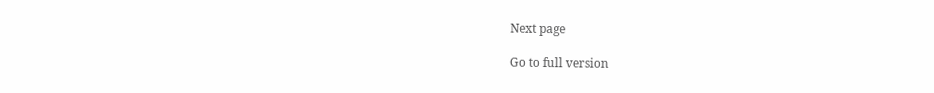Next page

Go to full version